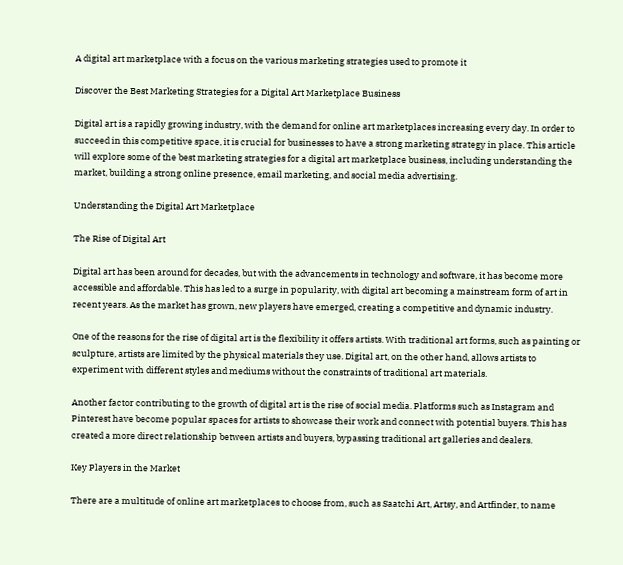A digital art marketplace with a focus on the various marketing strategies used to promote it

Discover the Best Marketing Strategies for a Digital Art Marketplace Business

Digital art is a rapidly growing industry, with the demand for online art marketplaces increasing every day. In order to succeed in this competitive space, it is crucial for businesses to have a strong marketing strategy in place. This article will explore some of the best marketing strategies for a digital art marketplace business, including understanding the market, building a strong online presence, email marketing, and social media advertising.

Understanding the Digital Art Marketplace

The Rise of Digital Art

Digital art has been around for decades, but with the advancements in technology and software, it has become more accessible and affordable. This has led to a surge in popularity, with digital art becoming a mainstream form of art in recent years. As the market has grown, new players have emerged, creating a competitive and dynamic industry.

One of the reasons for the rise of digital art is the flexibility it offers artists. With traditional art forms, such as painting or sculpture, artists are limited by the physical materials they use. Digital art, on the other hand, allows artists to experiment with different styles and mediums without the constraints of traditional art materials.

Another factor contributing to the growth of digital art is the rise of social media. Platforms such as Instagram and Pinterest have become popular spaces for artists to showcase their work and connect with potential buyers. This has created a more direct relationship between artists and buyers, bypassing traditional art galleries and dealers.

Key Players in the Market

There are a multitude of online art marketplaces to choose from, such as Saatchi Art, Artsy, and Artfinder, to name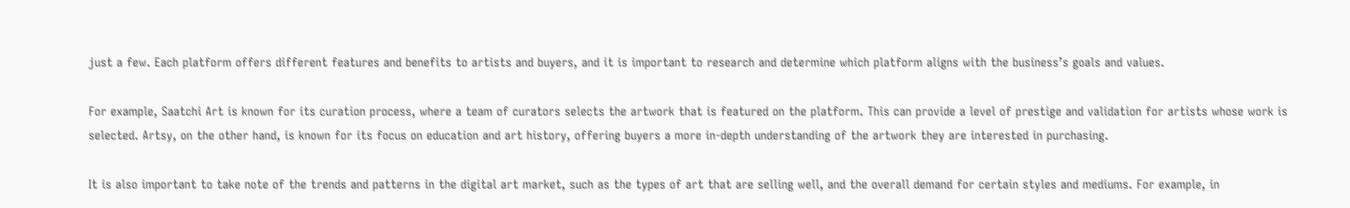just a few. Each platform offers different features and benefits to artists and buyers, and it is important to research and determine which platform aligns with the business’s goals and values.

For example, Saatchi Art is known for its curation process, where a team of curators selects the artwork that is featured on the platform. This can provide a level of prestige and validation for artists whose work is selected. Artsy, on the other hand, is known for its focus on education and art history, offering buyers a more in-depth understanding of the artwork they are interested in purchasing.

It is also important to take note of the trends and patterns in the digital art market, such as the types of art that are selling well, and the overall demand for certain styles and mediums. For example, in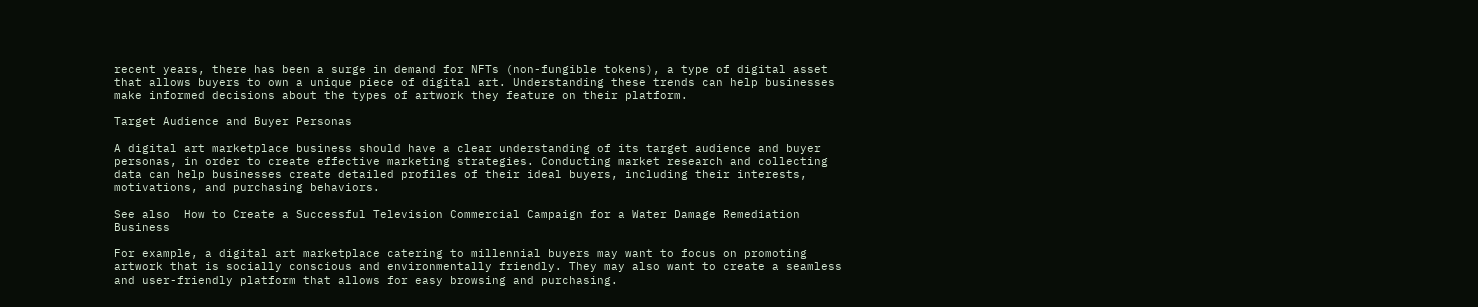recent years, there has been a surge in demand for NFTs (non-fungible tokens), a type of digital asset that allows buyers to own a unique piece of digital art. Understanding these trends can help businesses make informed decisions about the types of artwork they feature on their platform.

Target Audience and Buyer Personas

A digital art marketplace business should have a clear understanding of its target audience and buyer personas, in order to create effective marketing strategies. Conducting market research and collecting data can help businesses create detailed profiles of their ideal buyers, including their interests, motivations, and purchasing behaviors.

See also  How to Create a Successful Television Commercial Campaign for a Water Damage Remediation Business

For example, a digital art marketplace catering to millennial buyers may want to focus on promoting artwork that is socially conscious and environmentally friendly. They may also want to create a seamless and user-friendly platform that allows for easy browsing and purchasing.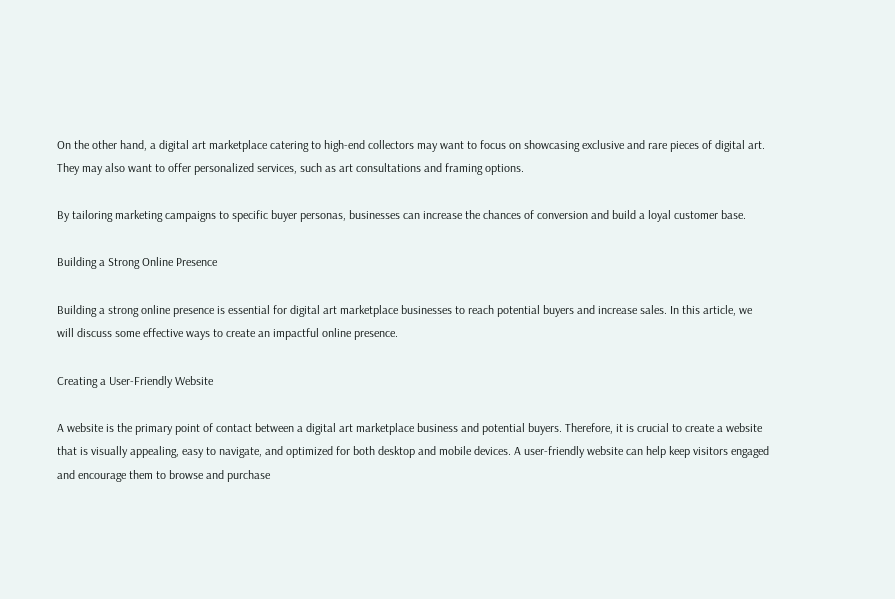On the other hand, a digital art marketplace catering to high-end collectors may want to focus on showcasing exclusive and rare pieces of digital art. They may also want to offer personalized services, such as art consultations and framing options.

By tailoring marketing campaigns to specific buyer personas, businesses can increase the chances of conversion and build a loyal customer base.

Building a Strong Online Presence

Building a strong online presence is essential for digital art marketplace businesses to reach potential buyers and increase sales. In this article, we will discuss some effective ways to create an impactful online presence.

Creating a User-Friendly Website

A website is the primary point of contact between a digital art marketplace business and potential buyers. Therefore, it is crucial to create a website that is visually appealing, easy to navigate, and optimized for both desktop and mobile devices. A user-friendly website can help keep visitors engaged and encourage them to browse and purchase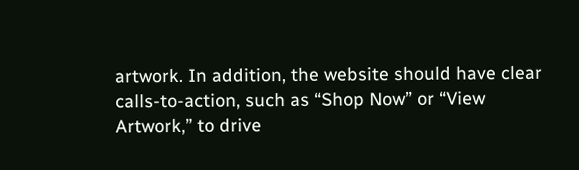artwork. In addition, the website should have clear calls-to-action, such as “Shop Now” or “View Artwork,” to drive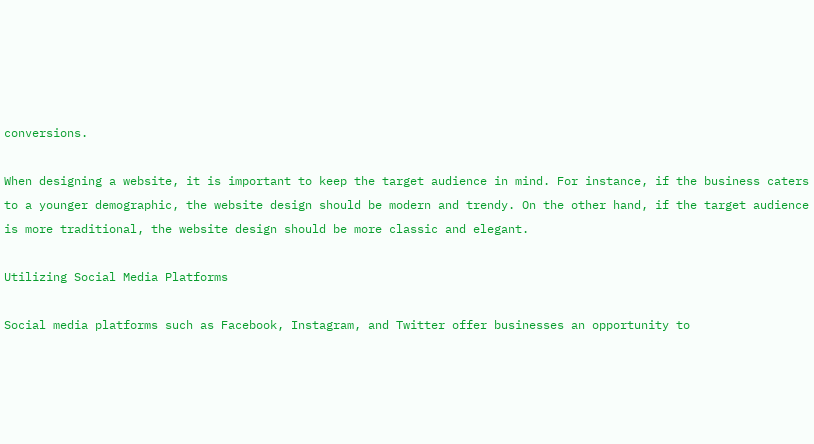conversions.

When designing a website, it is important to keep the target audience in mind. For instance, if the business caters to a younger demographic, the website design should be modern and trendy. On the other hand, if the target audience is more traditional, the website design should be more classic and elegant.

Utilizing Social Media Platforms

Social media platforms such as Facebook, Instagram, and Twitter offer businesses an opportunity to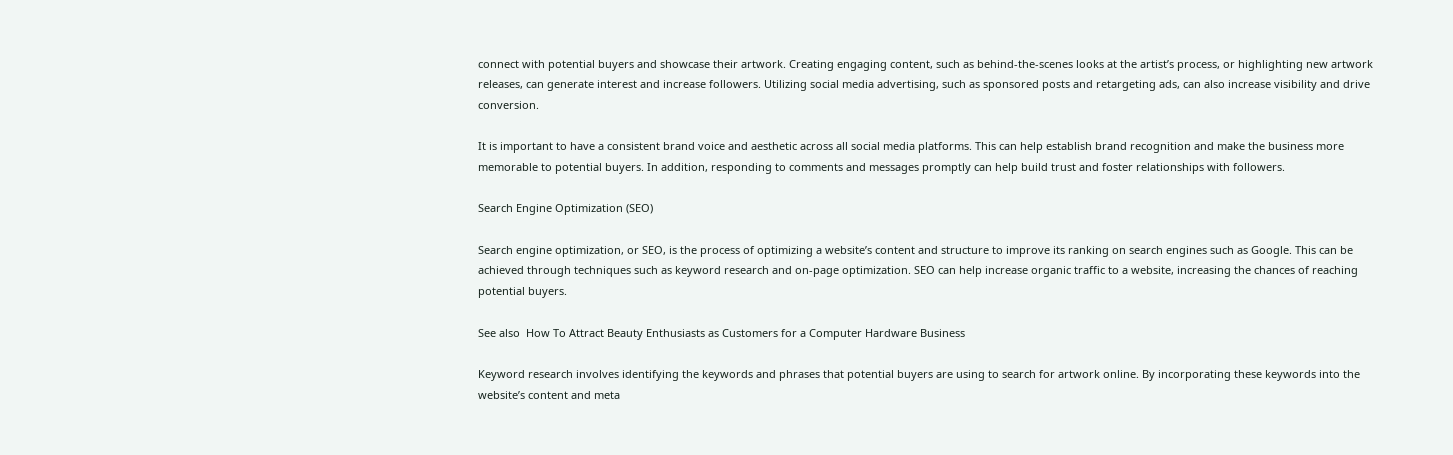connect with potential buyers and showcase their artwork. Creating engaging content, such as behind-the-scenes looks at the artist’s process, or highlighting new artwork releases, can generate interest and increase followers. Utilizing social media advertising, such as sponsored posts and retargeting ads, can also increase visibility and drive conversion.

It is important to have a consistent brand voice and aesthetic across all social media platforms. This can help establish brand recognition and make the business more memorable to potential buyers. In addition, responding to comments and messages promptly can help build trust and foster relationships with followers.

Search Engine Optimization (SEO)

Search engine optimization, or SEO, is the process of optimizing a website’s content and structure to improve its ranking on search engines such as Google. This can be achieved through techniques such as keyword research and on-page optimization. SEO can help increase organic traffic to a website, increasing the chances of reaching potential buyers.

See also  How To Attract Beauty Enthusiasts as Customers for a Computer Hardware Business

Keyword research involves identifying the keywords and phrases that potential buyers are using to search for artwork online. By incorporating these keywords into the website’s content and meta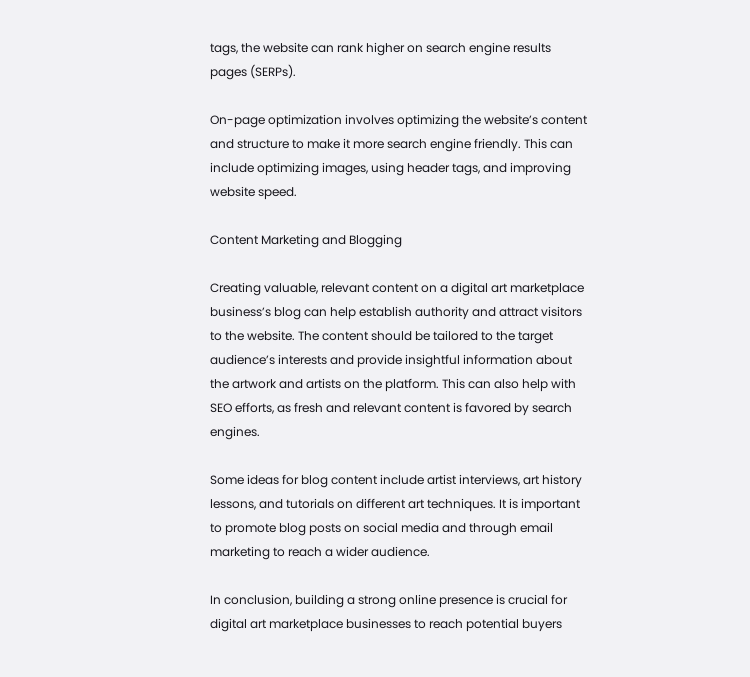tags, the website can rank higher on search engine results pages (SERPs).

On-page optimization involves optimizing the website’s content and structure to make it more search engine friendly. This can include optimizing images, using header tags, and improving website speed.

Content Marketing and Blogging

Creating valuable, relevant content on a digital art marketplace business’s blog can help establish authority and attract visitors to the website. The content should be tailored to the target audience’s interests and provide insightful information about the artwork and artists on the platform. This can also help with SEO efforts, as fresh and relevant content is favored by search engines.

Some ideas for blog content include artist interviews, art history lessons, and tutorials on different art techniques. It is important to promote blog posts on social media and through email marketing to reach a wider audience.

In conclusion, building a strong online presence is crucial for digital art marketplace businesses to reach potential buyers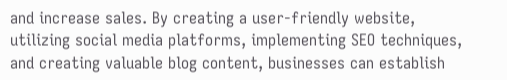and increase sales. By creating a user-friendly website, utilizing social media platforms, implementing SEO techniques, and creating valuable blog content, businesses can establish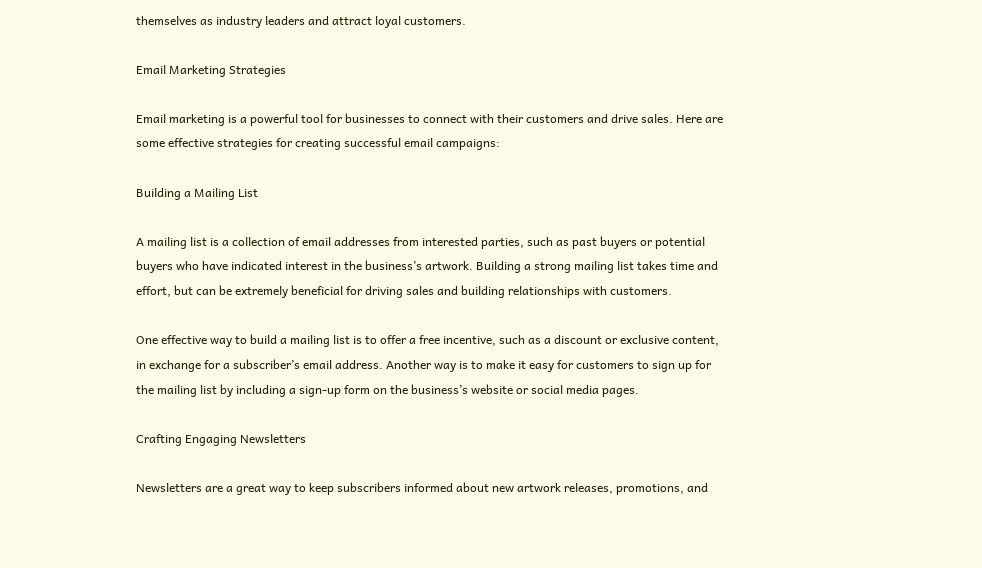themselves as industry leaders and attract loyal customers.

Email Marketing Strategies

Email marketing is a powerful tool for businesses to connect with their customers and drive sales. Here are some effective strategies for creating successful email campaigns:

Building a Mailing List

A mailing list is a collection of email addresses from interested parties, such as past buyers or potential buyers who have indicated interest in the business’s artwork. Building a strong mailing list takes time and effort, but can be extremely beneficial for driving sales and building relationships with customers.

One effective way to build a mailing list is to offer a free incentive, such as a discount or exclusive content, in exchange for a subscriber’s email address. Another way is to make it easy for customers to sign up for the mailing list by including a sign-up form on the business’s website or social media pages.

Crafting Engaging Newsletters

Newsletters are a great way to keep subscribers informed about new artwork releases, promotions, and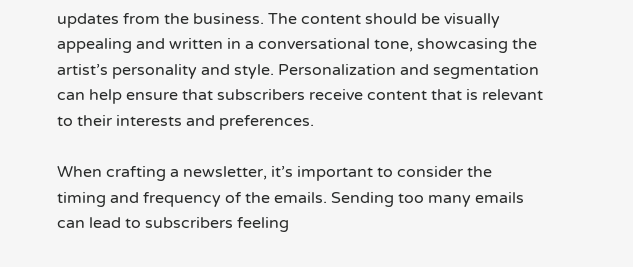updates from the business. The content should be visually appealing and written in a conversational tone, showcasing the artist’s personality and style. Personalization and segmentation can help ensure that subscribers receive content that is relevant to their interests and preferences.

When crafting a newsletter, it’s important to consider the timing and frequency of the emails. Sending too many emails can lead to subscribers feeling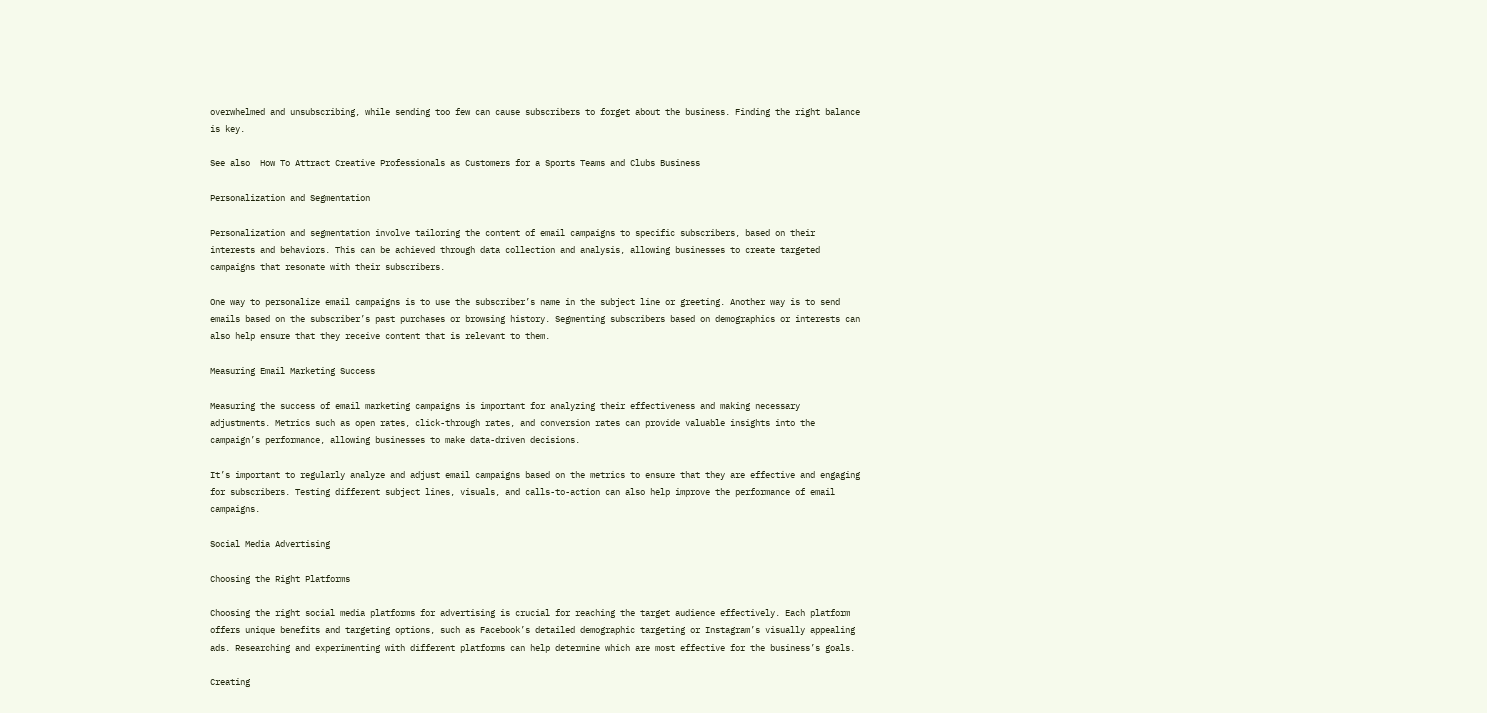overwhelmed and unsubscribing, while sending too few can cause subscribers to forget about the business. Finding the right balance is key.

See also  How To Attract Creative Professionals as Customers for a Sports Teams and Clubs Business

Personalization and Segmentation

Personalization and segmentation involve tailoring the content of email campaigns to specific subscribers, based on their interests and behaviors. This can be achieved through data collection and analysis, allowing businesses to create targeted campaigns that resonate with their subscribers.

One way to personalize email campaigns is to use the subscriber’s name in the subject line or greeting. Another way is to send emails based on the subscriber’s past purchases or browsing history. Segmenting subscribers based on demographics or interests can also help ensure that they receive content that is relevant to them.

Measuring Email Marketing Success

Measuring the success of email marketing campaigns is important for analyzing their effectiveness and making necessary adjustments. Metrics such as open rates, click-through rates, and conversion rates can provide valuable insights into the campaign’s performance, allowing businesses to make data-driven decisions.

It’s important to regularly analyze and adjust email campaigns based on the metrics to ensure that they are effective and engaging for subscribers. Testing different subject lines, visuals, and calls-to-action can also help improve the performance of email campaigns.

Social Media Advertising

Choosing the Right Platforms

Choosing the right social media platforms for advertising is crucial for reaching the target audience effectively. Each platform offers unique benefits and targeting options, such as Facebook’s detailed demographic targeting or Instagram’s visually appealing ads. Researching and experimenting with different platforms can help determine which are most effective for the business’s goals.

Creating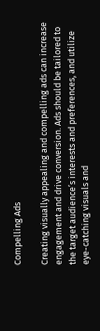Compelling Ads

Creating visually appealing and compelling ads can increase engagement and drive conversion. Ads should be tailored to the target audience’s interests and preferences, and utilize eye-catching visuals and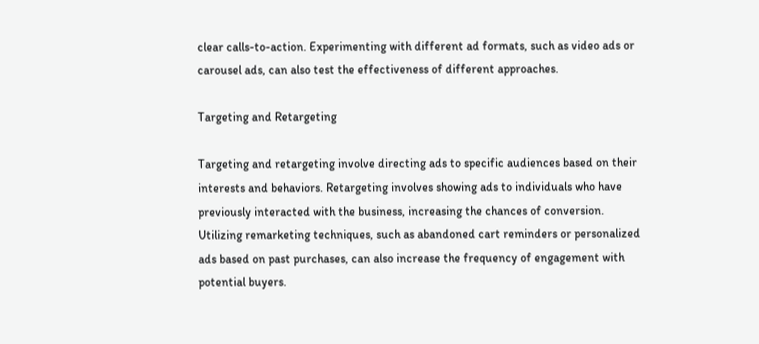clear calls-to-action. Experimenting with different ad formats, such as video ads or carousel ads, can also test the effectiveness of different approaches.

Targeting and Retargeting

Targeting and retargeting involve directing ads to specific audiences based on their interests and behaviors. Retargeting involves showing ads to individuals who have previously interacted with the business, increasing the chances of conversion. Utilizing remarketing techniques, such as abandoned cart reminders or personalized ads based on past purchases, can also increase the frequency of engagement with potential buyers.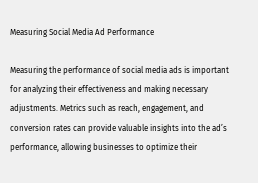Measuring Social Media Ad Performance

Measuring the performance of social media ads is important for analyzing their effectiveness and making necessary adjustments. Metrics such as reach, engagement, and conversion rates can provide valuable insights into the ad’s performance, allowing businesses to optimize their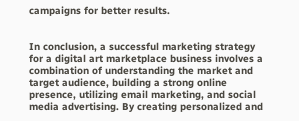campaigns for better results.


In conclusion, a successful marketing strategy for a digital art marketplace business involves a combination of understanding the market and target audience, building a strong online presence, utilizing email marketing, and social media advertising. By creating personalized and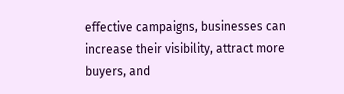effective campaigns, businesses can increase their visibility, attract more buyers, and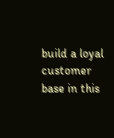build a loyal customer base in this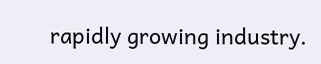rapidly growing industry.